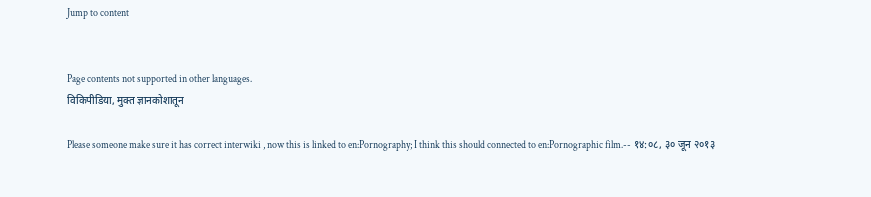Jump to content


Page contents not supported in other languages.
विकिपीडिया, मुक्‍त ज्ञानकोशातून

Please someone make sure it has correct interwiki , now this is linked to en:Pornography; I think this should connected to en:Pornographic film.-- १४:०८, ३० जून २०१३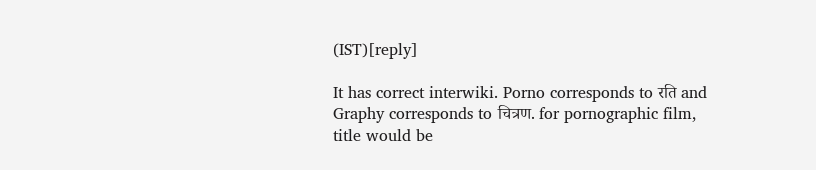(IST)[reply]

It has correct interwiki. Porno corresponds to रति and Graphy corresponds to चित्रण. for pornographic film, title would be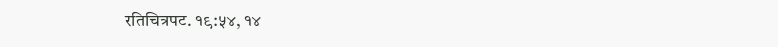रतिचित्रपट. १९:५४, १४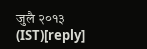जुलै २०१३ (IST)[reply]